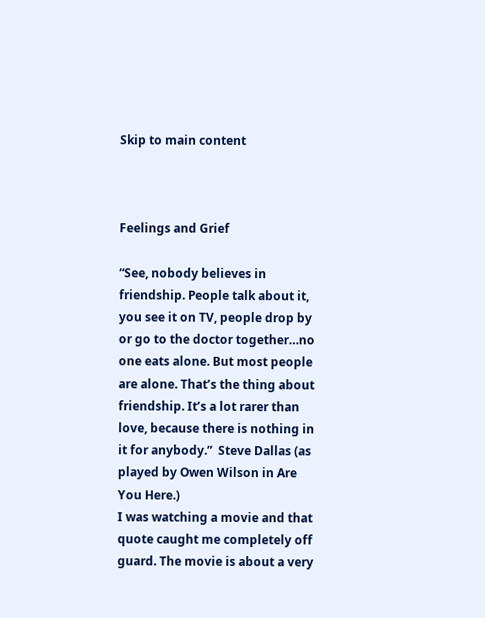Skip to main content



Feelings and Grief

“See, nobody believes in friendship. People talk about it, you see it on TV, people drop by or go to the doctor together…no one eats alone. But most people are alone. That’s the thing about friendship. It’s a lot rarer than love, because there is nothing in it for anybody.”  Steve Dallas (as played by Owen Wilson in Are You Here.)
I was watching a movie and that quote caught me completely off guard. The movie is about a very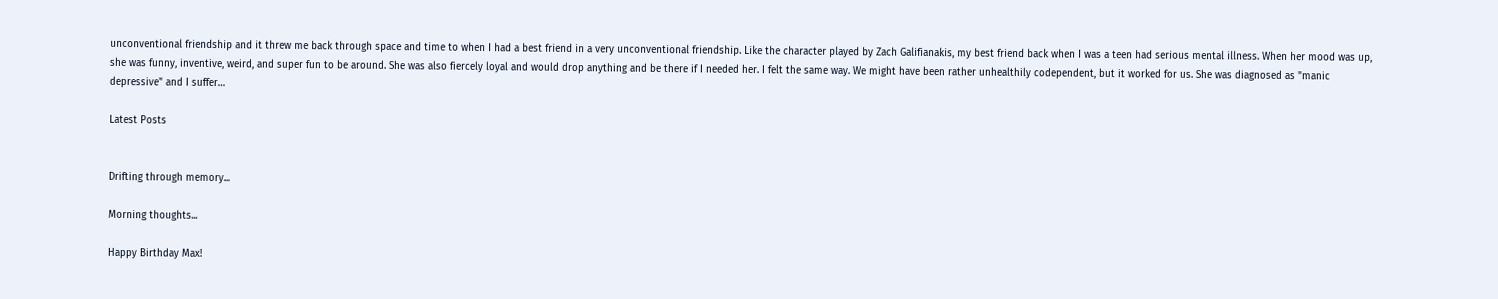unconventional friendship and it threw me back through space and time to when I had a best friend in a very unconventional friendship. Like the character played by Zach Galifianakis, my best friend back when I was a teen had serious mental illness. When her mood was up, she was funny, inventive, weird, and super fun to be around. She was also fiercely loyal and would drop anything and be there if I needed her. I felt the same way. We might have been rather unhealthily codependent, but it worked for us. She was diagnosed as "manic depressive" and I suffer…

Latest Posts


Drifting through memory...

Morning thoughts...

Happy Birthday Max!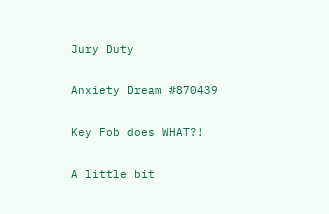Jury Duty

Anxiety Dream #870439

Key Fob does WHAT?!

A little bit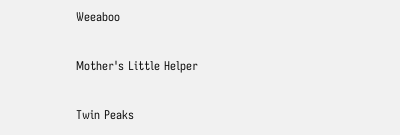Weeaboo

Mother's Little Helper

Twin Peaks